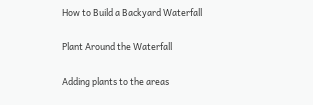How to Build a Backyard Waterfall

Plant Around the Waterfall

Adding plants to the areas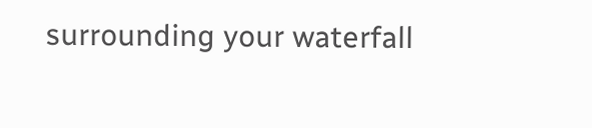surrounding your waterfall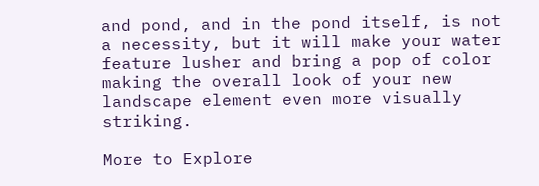and pond, and in the pond itself, is not a necessity, but it will make your water feature lusher and bring a pop of color making the overall look of your new landscape element even more visually striking.

More to Explore